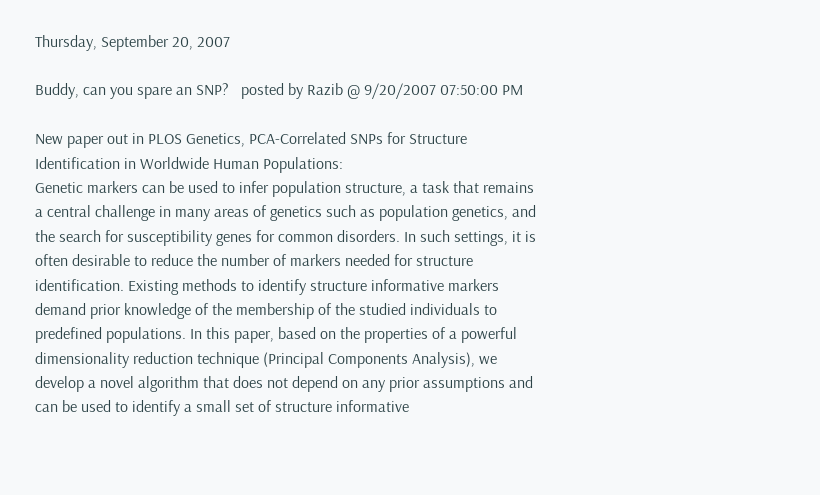Thursday, September 20, 2007

Buddy, can you spare an SNP?   posted by Razib @ 9/20/2007 07:50:00 PM

New paper out in PLOS Genetics, PCA-Correlated SNPs for Structure Identification in Worldwide Human Populations:
Genetic markers can be used to infer population structure, a task that remains a central challenge in many areas of genetics such as population genetics, and the search for susceptibility genes for common disorders. In such settings, it is often desirable to reduce the number of markers needed for structure identification. Existing methods to identify structure informative markers demand prior knowledge of the membership of the studied individuals to predefined populations. In this paper, based on the properties of a powerful dimensionality reduction technique (Principal Components Analysis), we develop a novel algorithm that does not depend on any prior assumptions and can be used to identify a small set of structure informative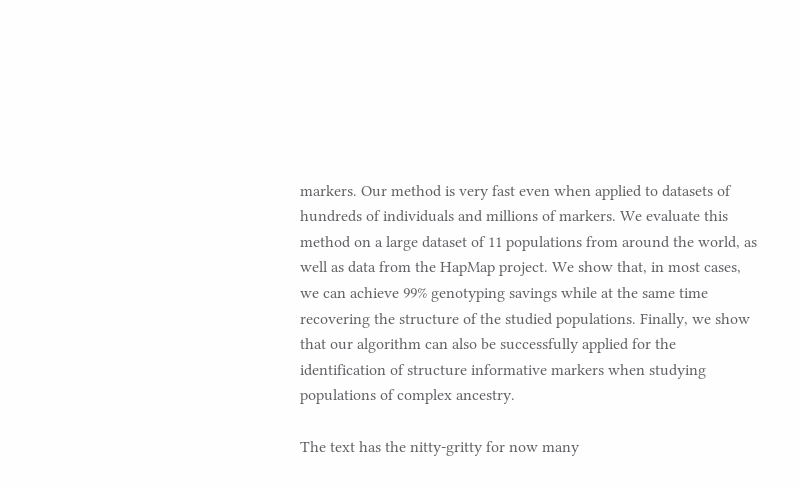markers. Our method is very fast even when applied to datasets of hundreds of individuals and millions of markers. We evaluate this method on a large dataset of 11 populations from around the world, as well as data from the HapMap project. We show that, in most cases, we can achieve 99% genotyping savings while at the same time recovering the structure of the studied populations. Finally, we show that our algorithm can also be successfully applied for the identification of structure informative markers when studying populations of complex ancestry.

The text has the nitty-gritty for now many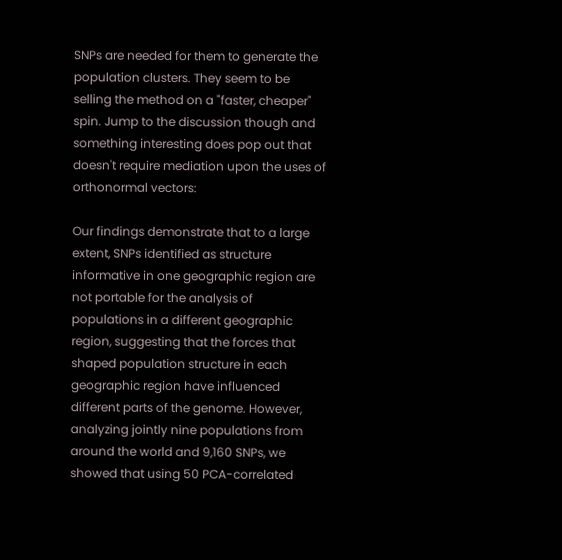SNPs are needed for them to generate the population clusters. They seem to be selling the method on a "faster, cheaper" spin. Jump to the discussion though and something interesting does pop out that doesn't require mediation upon the uses of orthonormal vectors:

Our findings demonstrate that to a large extent, SNPs identified as structure informative in one geographic region are not portable for the analysis of populations in a different geographic region, suggesting that the forces that shaped population structure in each geographic region have influenced different parts of the genome. However, analyzing jointly nine populations from around the world and 9,160 SNPs, we showed that using 50 PCA-correlated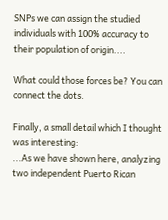SNPs we can assign the studied individuals with 100% accuracy to their population of origin....

What could those forces be? You can connect the dots.

Finally, a small detail which I thought was interesting:
...As we have shown here, analyzing two independent Puerto Rican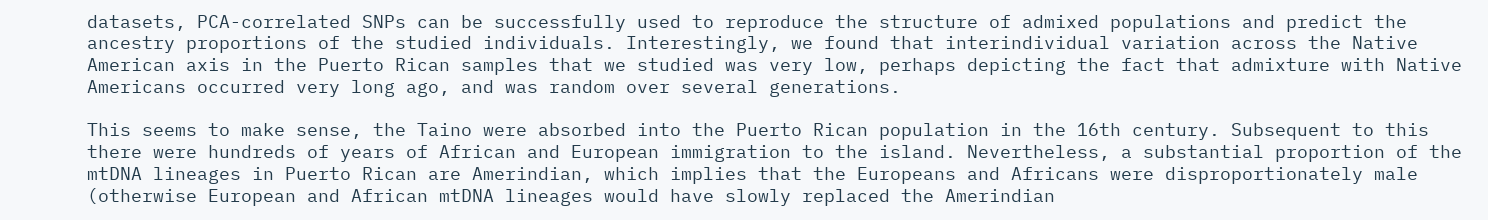datasets, PCA-correlated SNPs can be successfully used to reproduce the structure of admixed populations and predict the ancestry proportions of the studied individuals. Interestingly, we found that interindividual variation across the Native American axis in the Puerto Rican samples that we studied was very low, perhaps depicting the fact that admixture with Native Americans occurred very long ago, and was random over several generations.

This seems to make sense, the Taino were absorbed into the Puerto Rican population in the 16th century. Subsequent to this there were hundreds of years of African and European immigration to the island. Nevertheless, a substantial proportion of the mtDNA lineages in Puerto Rican are Amerindian, which implies that the Europeans and Africans were disproportionately male (otherwise European and African mtDNA lineages would have slowly replaced the Amerindian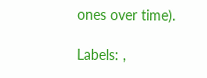ones over time).

Labels: ,